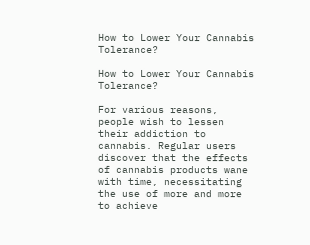How to Lower Your Cannabis Tolerance?

How to Lower Your Cannabis Tolerance?

For various reasons, people wish to lessen their addiction to cannabis. Regular users discover that the effects of cannabis products wane with time, necessitating the use of more and more to achieve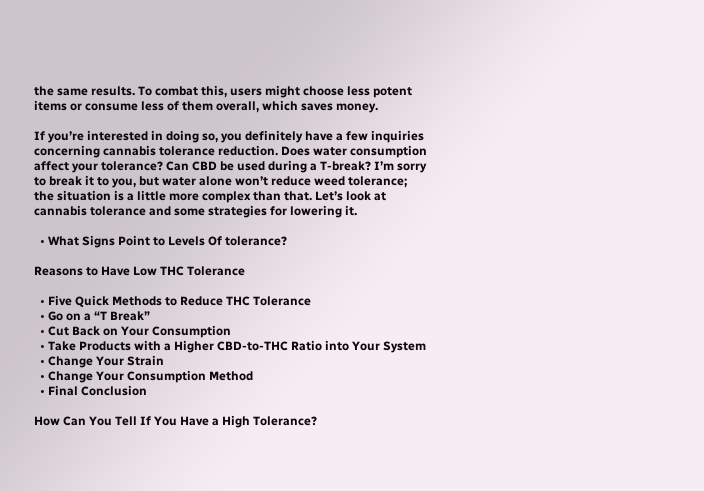the same results. To combat this, users might choose less potent items or consume less of them overall, which saves money.

If you’re interested in doing so, you definitely have a few inquiries concerning cannabis tolerance reduction. Does water consumption affect your tolerance? Can CBD be used during a T-break? I’m sorry to break it to you, but water alone won’t reduce weed tolerance; the situation is a little more complex than that. Let’s look at cannabis tolerance and some strategies for lowering it.

  • What Signs Point to Levels Of tolerance?

Reasons to Have Low THC Tolerance

  • Five Quick Methods to Reduce THC Tolerance
  • Go on a “T Break”
  • Cut Back on Your Consumption
  • Take Products with a Higher CBD-to-THC Ratio into Your System
  • Change Your Strain
  • Change Your Consumption Method
  • Final Conclusion

How Can You Tell If You Have a High Tolerance?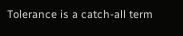Tolerance is a catch-all term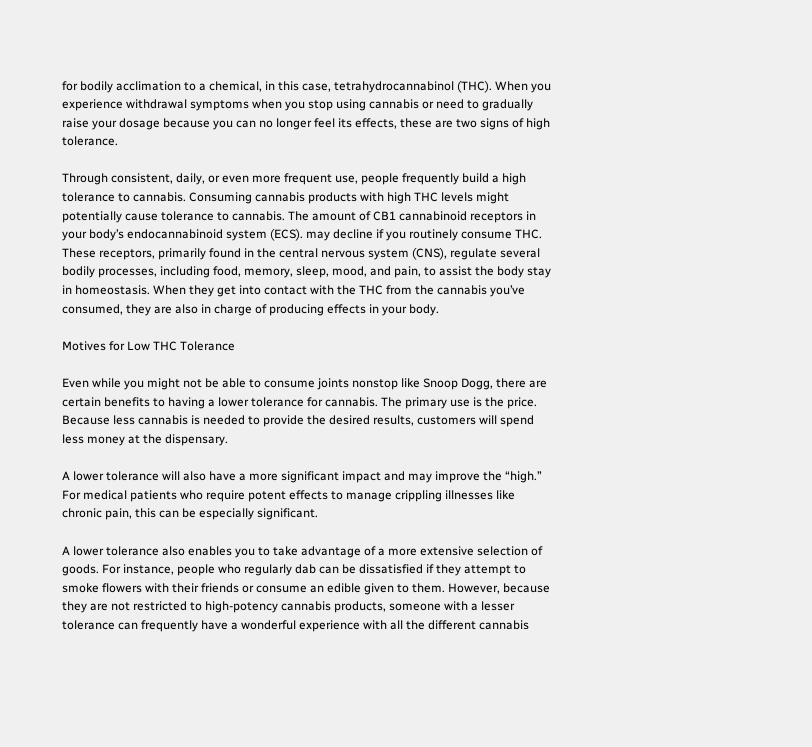for bodily acclimation to a chemical, in this case, tetrahydrocannabinol (THC). When you experience withdrawal symptoms when you stop using cannabis or need to gradually raise your dosage because you can no longer feel its effects, these are two signs of high tolerance.

Through consistent, daily, or even more frequent use, people frequently build a high tolerance to cannabis. Consuming cannabis products with high THC levels might potentially cause tolerance to cannabis. The amount of CB1 cannabinoid receptors in your body’s endocannabinoid system (ECS). may decline if you routinely consume THC.
These receptors, primarily found in the central nervous system (CNS), regulate several bodily processes, including food, memory, sleep, mood, and pain, to assist the body stay in homeostasis. When they get into contact with the THC from the cannabis you’ve consumed, they are also in charge of producing effects in your body.

Motives for Low THC Tolerance

Even while you might not be able to consume joints nonstop like Snoop Dogg, there are certain benefits to having a lower tolerance for cannabis. The primary use is the price. Because less cannabis is needed to provide the desired results, customers will spend less money at the dispensary.

A lower tolerance will also have a more significant impact and may improve the “high.” For medical patients who require potent effects to manage crippling illnesses like chronic pain, this can be especially significant.

A lower tolerance also enables you to take advantage of a more extensive selection of goods. For instance, people who regularly dab can be dissatisfied if they attempt to smoke flowers with their friends or consume an edible given to them. However, because they are not restricted to high-potency cannabis products, someone with a lesser tolerance can frequently have a wonderful experience with all the different cannabis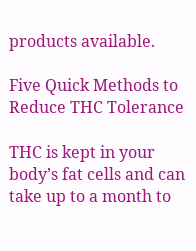products available.

Five Quick Methods to Reduce THC Tolerance

THC is kept in your body’s fat cells and can take up to a month to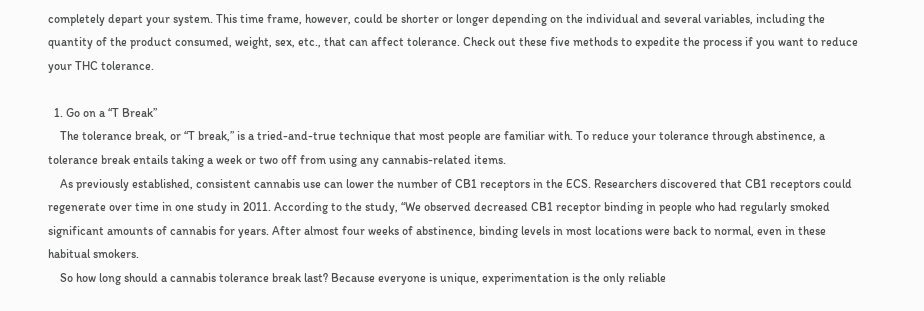completely depart your system. This time frame, however, could be shorter or longer depending on the individual and several variables, including the quantity of the product consumed, weight, sex, etc., that can affect tolerance. Check out these five methods to expedite the process if you want to reduce your THC tolerance.

  1. Go on a “T Break”
    The tolerance break, or “T break,” is a tried-and-true technique that most people are familiar with. To reduce your tolerance through abstinence, a tolerance break entails taking a week or two off from using any cannabis-related items.
    As previously established, consistent cannabis use can lower the number of CB1 receptors in the ECS. Researchers discovered that CB1 receptors could regenerate over time in one study in 2011. According to the study, “We observed decreased CB1 receptor binding in people who had regularly smoked significant amounts of cannabis for years. After almost four weeks of abstinence, binding levels in most locations were back to normal, even in these habitual smokers.
    So how long should a cannabis tolerance break last? Because everyone is unique, experimentation is the only reliable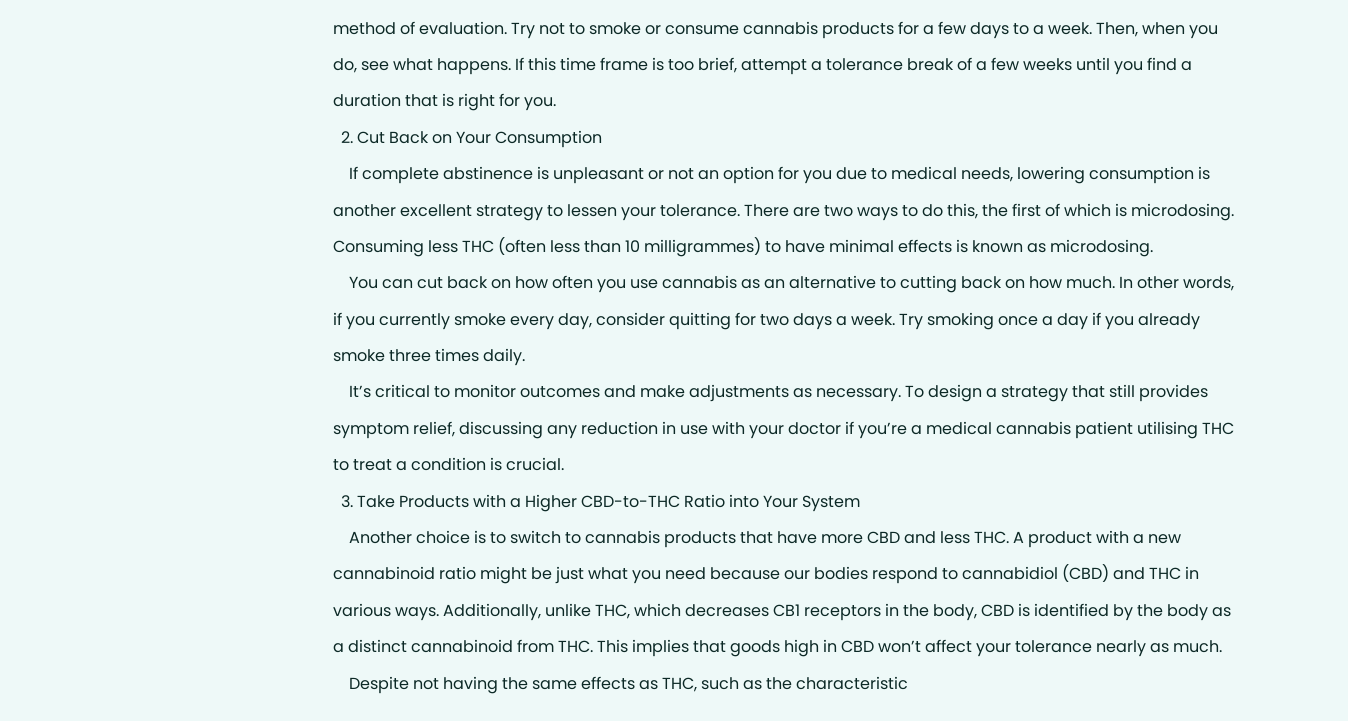method of evaluation. Try not to smoke or consume cannabis products for a few days to a week. Then, when you do, see what happens. If this time frame is too brief, attempt a tolerance break of a few weeks until you find a duration that is right for you.
  2. Cut Back on Your Consumption
    If complete abstinence is unpleasant or not an option for you due to medical needs, lowering consumption is another excellent strategy to lessen your tolerance. There are two ways to do this, the first of which is microdosing. Consuming less THC (often less than 10 milligrammes) to have minimal effects is known as microdosing.
    You can cut back on how often you use cannabis as an alternative to cutting back on how much. In other words, if you currently smoke every day, consider quitting for two days a week. Try smoking once a day if you already smoke three times daily.
    It’s critical to monitor outcomes and make adjustments as necessary. To design a strategy that still provides symptom relief, discussing any reduction in use with your doctor if you’re a medical cannabis patient utilising THC to treat a condition is crucial.
  3. Take Products with a Higher CBD-to-THC Ratio into Your System
    Another choice is to switch to cannabis products that have more CBD and less THC. A product with a new cannabinoid ratio might be just what you need because our bodies respond to cannabidiol (CBD) and THC in various ways. Additionally, unlike THC, which decreases CB1 receptors in the body, CBD is identified by the body as a distinct cannabinoid from THC. This implies that goods high in CBD won’t affect your tolerance nearly as much.
    Despite not having the same effects as THC, such as the characteristic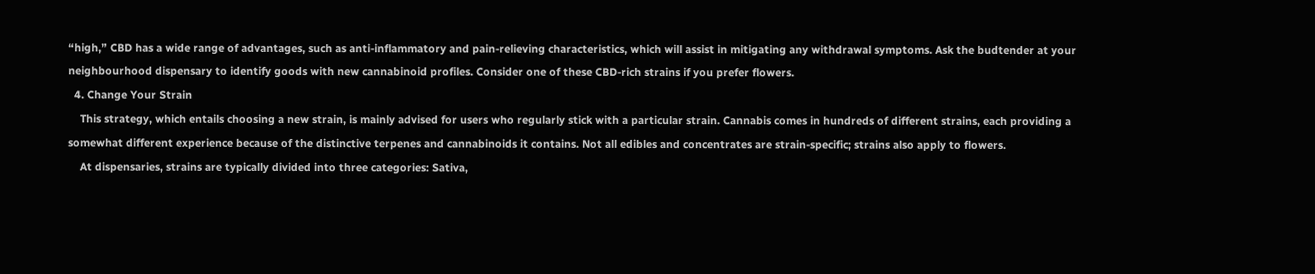“high,” CBD has a wide range of advantages, such as anti-inflammatory and pain-relieving characteristics, which will assist in mitigating any withdrawal symptoms. Ask the budtender at your neighbourhood dispensary to identify goods with new cannabinoid profiles. Consider one of these CBD-rich strains if you prefer flowers.
  4. Change Your Strain
    This strategy, which entails choosing a new strain, is mainly advised for users who regularly stick with a particular strain. Cannabis comes in hundreds of different strains, each providing a somewhat different experience because of the distinctive terpenes and cannabinoids it contains. Not all edibles and concentrates are strain-specific; strains also apply to flowers.
    At dispensaries, strains are typically divided into three categories: Sativa,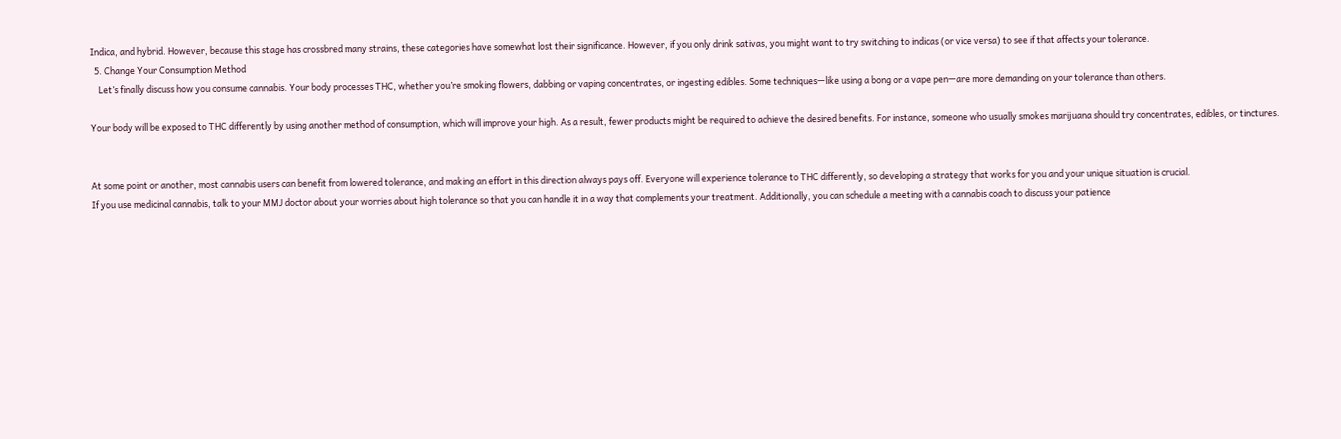Indica, and hybrid. However, because this stage has crossbred many strains, these categories have somewhat lost their significance. However, if you only drink sativas, you might want to try switching to indicas (or vice versa) to see if that affects your tolerance.
  5. Change Your Consumption Method
    Let’s finally discuss how you consume cannabis. Your body processes THC, whether you’re smoking flowers, dabbing or vaping concentrates, or ingesting edibles. Some techniques—like using a bong or a vape pen—are more demanding on your tolerance than others.

Your body will be exposed to THC differently by using another method of consumption, which will improve your high. As a result, fewer products might be required to achieve the desired benefits. For instance, someone who usually smokes marijuana should try concentrates, edibles, or tinctures.


At some point or another, most cannabis users can benefit from lowered tolerance, and making an effort in this direction always pays off. Everyone will experience tolerance to THC differently, so developing a strategy that works for you and your unique situation is crucial.
If you use medicinal cannabis, talk to your MMJ doctor about your worries about high tolerance so that you can handle it in a way that complements your treatment. Additionally, you can schedule a meeting with a cannabis coach to discuss your patience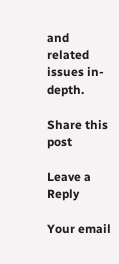and related issues in-depth.

Share this post

Leave a Reply

Your email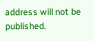address will not be published.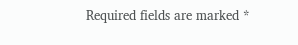Required fields are marked *